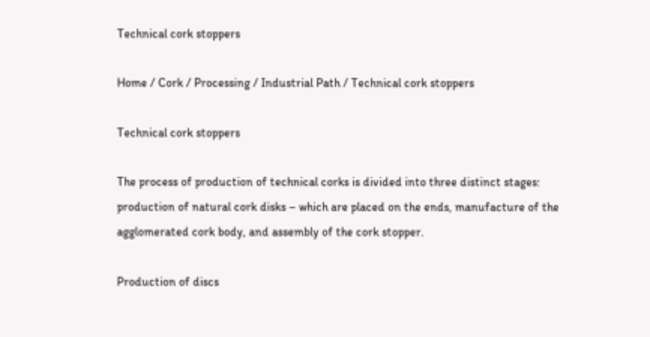Technical cork stoppers

Home / Cork / Processing / Industrial Path / Technical cork stoppers

Technical cork stoppers

The process of production of technical corks is divided into three distinct stages: production of natural cork disks – which are placed on the ends, manufacture of the agglomerated cork body, and assembly of the cork stopper.

Production of discs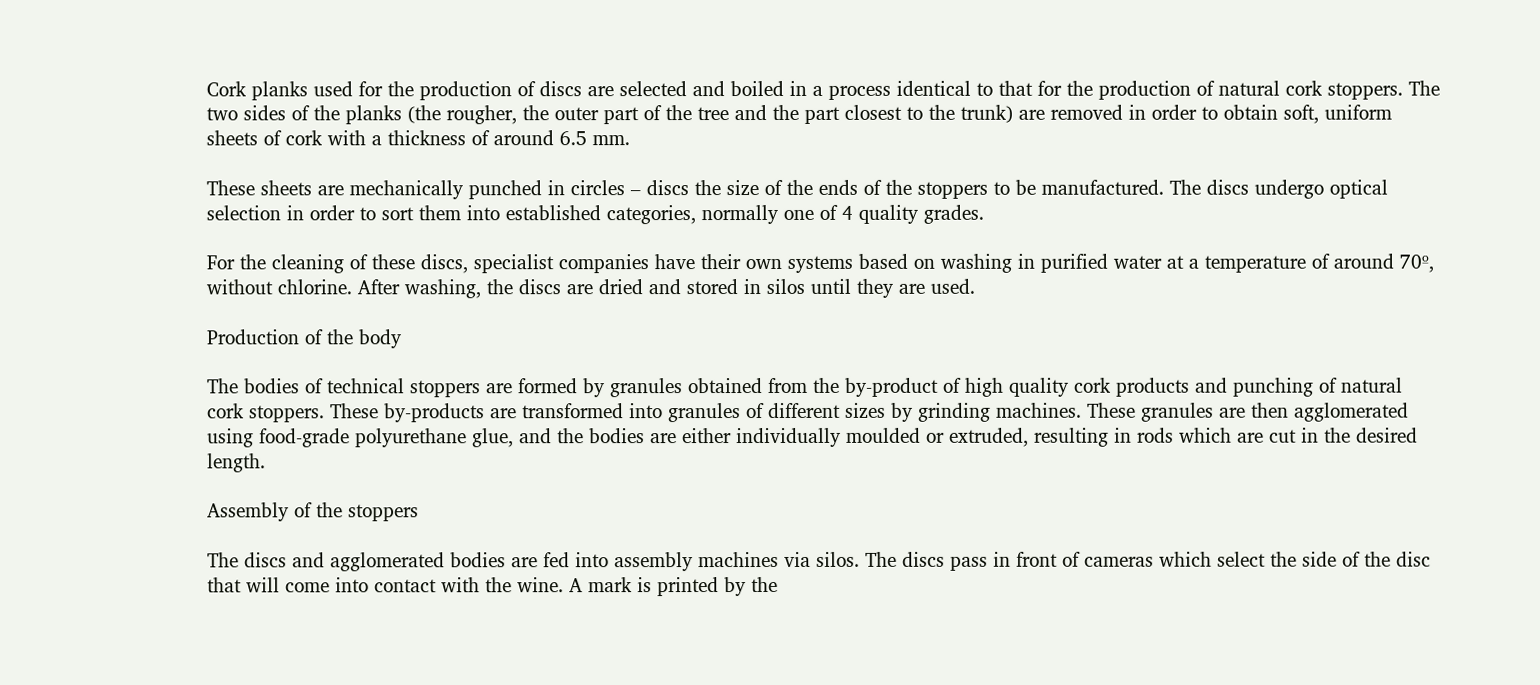Cork planks used for the production of discs are selected and boiled in a process identical to that for the production of natural cork stoppers. The two sides of the planks (the rougher, the outer part of the tree and the part closest to the trunk) are removed in order to obtain soft, uniform sheets of cork with a thickness of around 6.5 mm.

These sheets are mechanically punched in circles – discs the size of the ends of the stoppers to be manufactured. The discs undergo optical selection in order to sort them into established categories, normally one of 4 quality grades.

For the cleaning of these discs, specialist companies have their own systems based on washing in purified water at a temperature of around 70º, without chlorine. After washing, the discs are dried and stored in silos until they are used.

Production of the body

The bodies of technical stoppers are formed by granules obtained from the by-product of high quality cork products and punching of natural cork stoppers. These by-products are transformed into granules of different sizes by grinding machines. These granules are then agglomerated using food-grade polyurethane glue, and the bodies are either individually moulded or extruded, resulting in rods which are cut in the desired length.

Assembly of the stoppers

The discs and agglomerated bodies are fed into assembly machines via silos. The discs pass in front of cameras which select the side of the disc that will come into contact with the wine. A mark is printed by the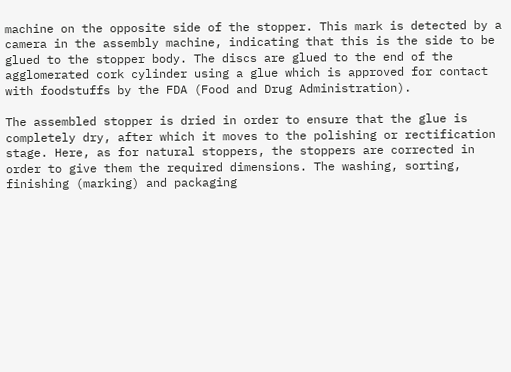machine on the opposite side of the stopper. This mark is detected by a camera in the assembly machine, indicating that this is the side to be glued to the stopper body. The discs are glued to the end of the agglomerated cork cylinder using a glue which is approved for contact with foodstuffs by the FDA (Food and Drug Administration).

The assembled stopper is dried in order to ensure that the glue is completely dry, after which it moves to the polishing or rectification stage. Here, as for natural stoppers, the stoppers are corrected in order to give them the required dimensions. The washing, sorting, finishing (marking) and packaging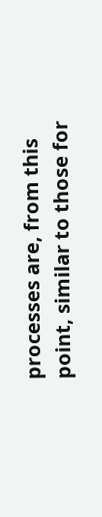processes are, from this point, similar to those for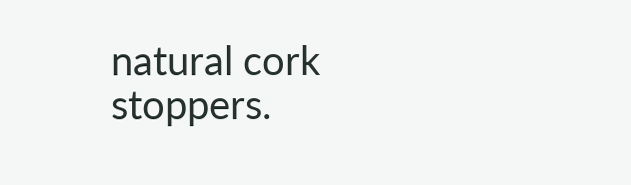natural cork stoppers.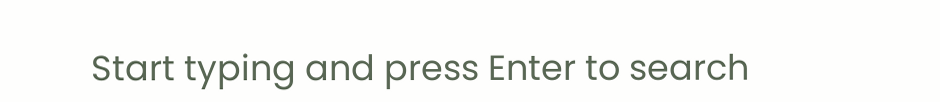Start typing and press Enter to search